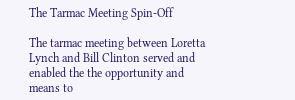The Tarmac Meeting Spin-Off

The tarmac meeting between Loretta Lynch and Bill Clinton served and enabled the the opportunity and means to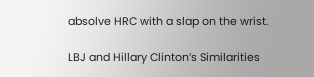absolve HRC with a slap on the wrist.

LBJ and Hillary Clinton’s Similarities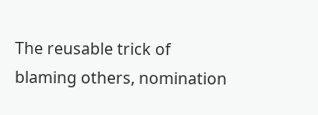The reusable trick of blaming others, nomination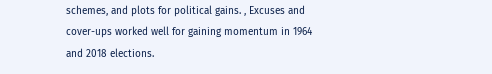schemes, and plots for political gains. , Excuses and cover-ups worked well for gaining momentum in 1964 and 2018 elections.